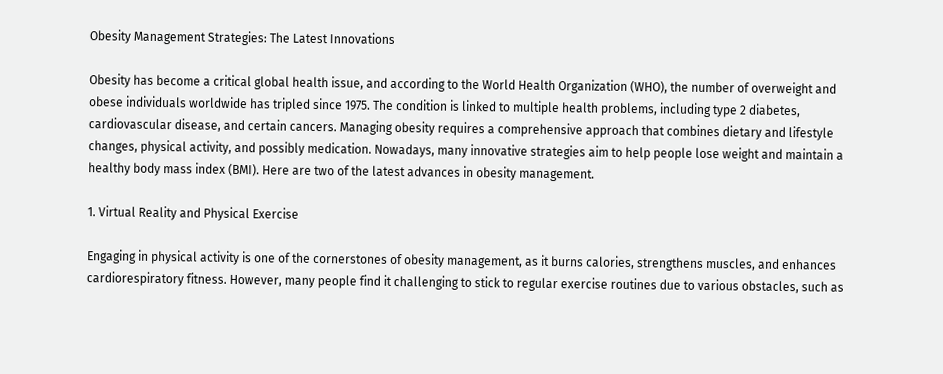Obesity Management Strategies: The Latest Innovations

Obesity has become a critical global health issue, and according to the World Health Organization (WHO), the number of overweight and obese individuals worldwide has tripled since 1975. The condition is linked to multiple health problems, including type 2 diabetes, cardiovascular disease, and certain cancers. Managing obesity requires a comprehensive approach that combines dietary and lifestyle changes, physical activity, and possibly medication. Nowadays, many innovative strategies aim to help people lose weight and maintain a healthy body mass index (BMI). Here are two of the latest advances in obesity management.

1. Virtual Reality and Physical Exercise

Engaging in physical activity is one of the cornerstones of obesity management, as it burns calories, strengthens muscles, and enhances cardiorespiratory fitness. However, many people find it challenging to stick to regular exercise routines due to various obstacles, such as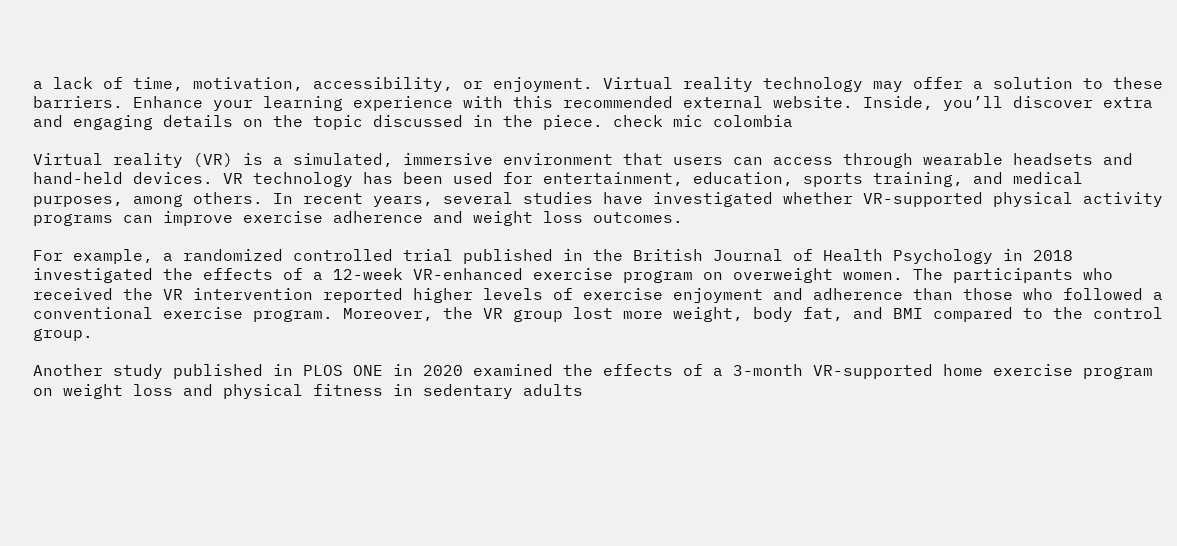a lack of time, motivation, accessibility, or enjoyment. Virtual reality technology may offer a solution to these barriers. Enhance your learning experience with this recommended external website. Inside, you’ll discover extra and engaging details on the topic discussed in the piece. check mic colombia

Virtual reality (VR) is a simulated, immersive environment that users can access through wearable headsets and hand-held devices. VR technology has been used for entertainment, education, sports training, and medical purposes, among others. In recent years, several studies have investigated whether VR-supported physical activity programs can improve exercise adherence and weight loss outcomes.

For example, a randomized controlled trial published in the British Journal of Health Psychology in 2018 investigated the effects of a 12-week VR-enhanced exercise program on overweight women. The participants who received the VR intervention reported higher levels of exercise enjoyment and adherence than those who followed a conventional exercise program. Moreover, the VR group lost more weight, body fat, and BMI compared to the control group.

Another study published in PLOS ONE in 2020 examined the effects of a 3-month VR-supported home exercise program on weight loss and physical fitness in sedentary adults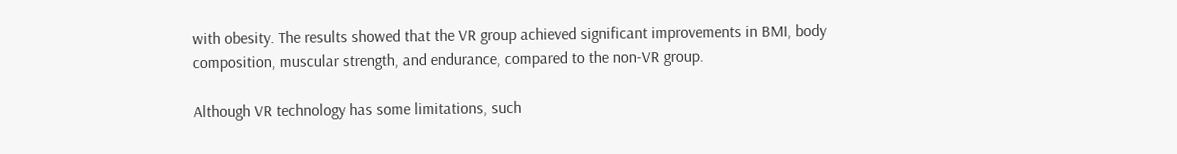with obesity. The results showed that the VR group achieved significant improvements in BMI, body composition, muscular strength, and endurance, compared to the non-VR group.

Although VR technology has some limitations, such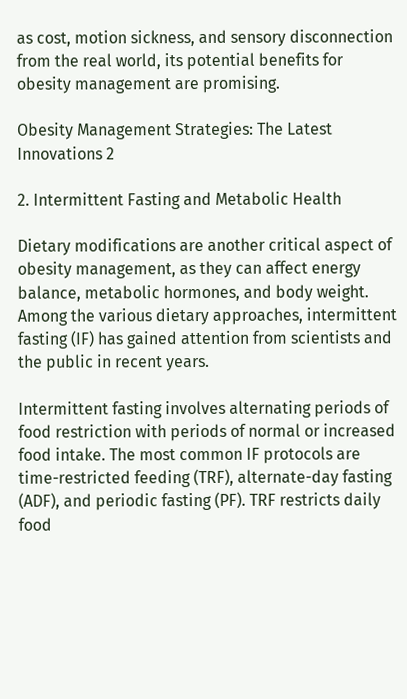as cost, motion sickness, and sensory disconnection from the real world, its potential benefits for obesity management are promising.

Obesity Management Strategies: The Latest Innovations 2

2. Intermittent Fasting and Metabolic Health

Dietary modifications are another critical aspect of obesity management, as they can affect energy balance, metabolic hormones, and body weight. Among the various dietary approaches, intermittent fasting (IF) has gained attention from scientists and the public in recent years.

Intermittent fasting involves alternating periods of food restriction with periods of normal or increased food intake. The most common IF protocols are time-restricted feeding (TRF), alternate-day fasting (ADF), and periodic fasting (PF). TRF restricts daily food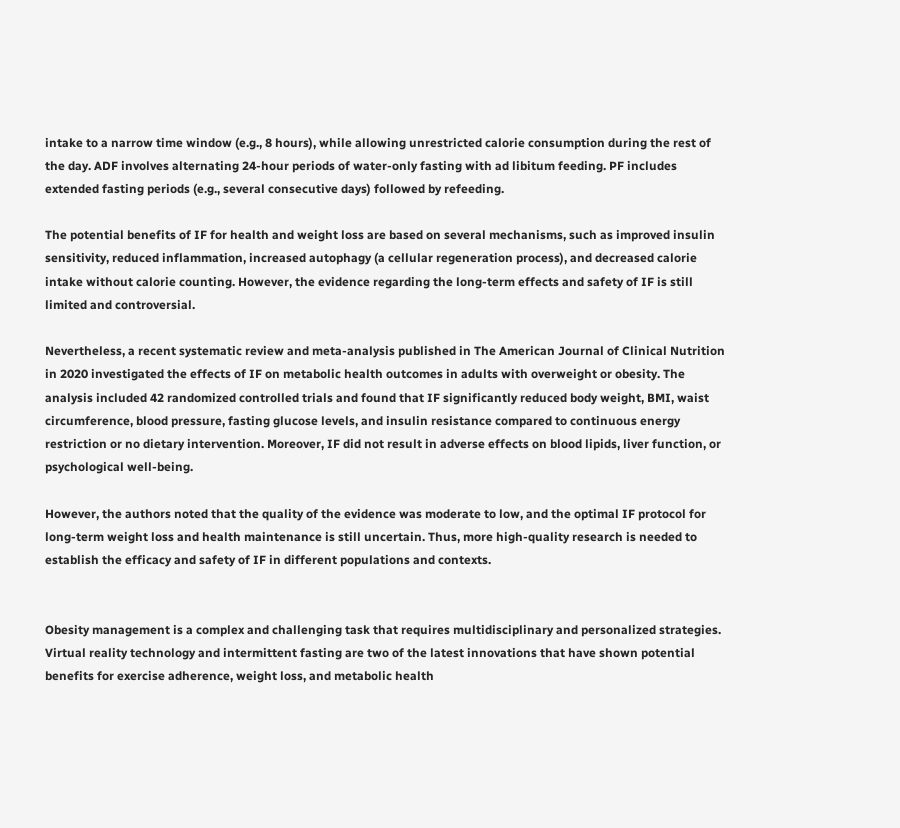intake to a narrow time window (e.g., 8 hours), while allowing unrestricted calorie consumption during the rest of the day. ADF involves alternating 24-hour periods of water-only fasting with ad libitum feeding. PF includes extended fasting periods (e.g., several consecutive days) followed by refeeding.

The potential benefits of IF for health and weight loss are based on several mechanisms, such as improved insulin sensitivity, reduced inflammation, increased autophagy (a cellular regeneration process), and decreased calorie intake without calorie counting. However, the evidence regarding the long-term effects and safety of IF is still limited and controversial.

Nevertheless, a recent systematic review and meta-analysis published in The American Journal of Clinical Nutrition in 2020 investigated the effects of IF on metabolic health outcomes in adults with overweight or obesity. The analysis included 42 randomized controlled trials and found that IF significantly reduced body weight, BMI, waist circumference, blood pressure, fasting glucose levels, and insulin resistance compared to continuous energy restriction or no dietary intervention. Moreover, IF did not result in adverse effects on blood lipids, liver function, or psychological well-being.

However, the authors noted that the quality of the evidence was moderate to low, and the optimal IF protocol for long-term weight loss and health maintenance is still uncertain. Thus, more high-quality research is needed to establish the efficacy and safety of IF in different populations and contexts.


Obesity management is a complex and challenging task that requires multidisciplinary and personalized strategies. Virtual reality technology and intermittent fasting are two of the latest innovations that have shown potential benefits for exercise adherence, weight loss, and metabolic health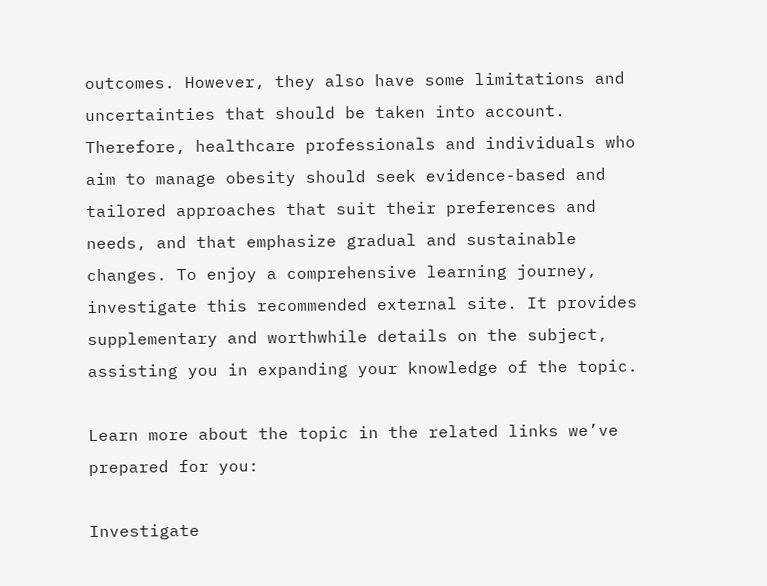outcomes. However, they also have some limitations and uncertainties that should be taken into account. Therefore, healthcare professionals and individuals who aim to manage obesity should seek evidence-based and tailored approaches that suit their preferences and needs, and that emphasize gradual and sustainable changes. To enjoy a comprehensive learning journey, investigate this recommended external site. It provides supplementary and worthwhile details on the subject, assisting you in expanding your knowledge of the topic.

Learn more about the topic in the related links we’ve prepared for you:

Investigate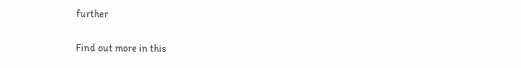further

Find out more in this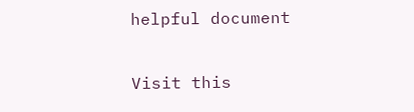helpful document

Visit this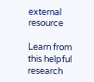external resource

Learn from this helpful research